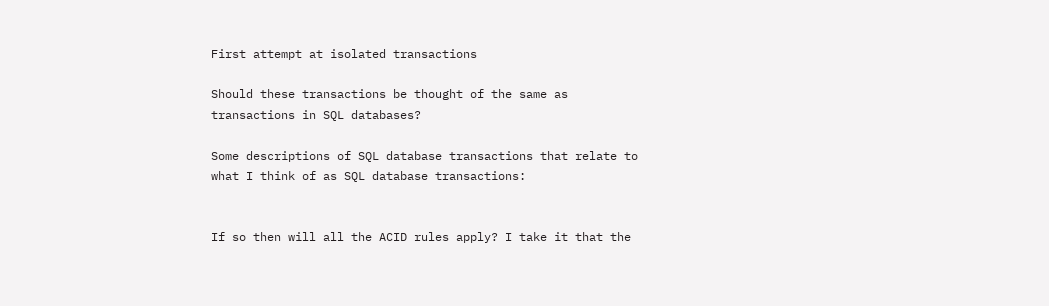First attempt at isolated transactions

Should these transactions be thought of the same as transactions in SQL databases?

Some descriptions of SQL database transactions that relate to what I think of as SQL database transactions:


If so then will all the ACID rules apply? I take it that the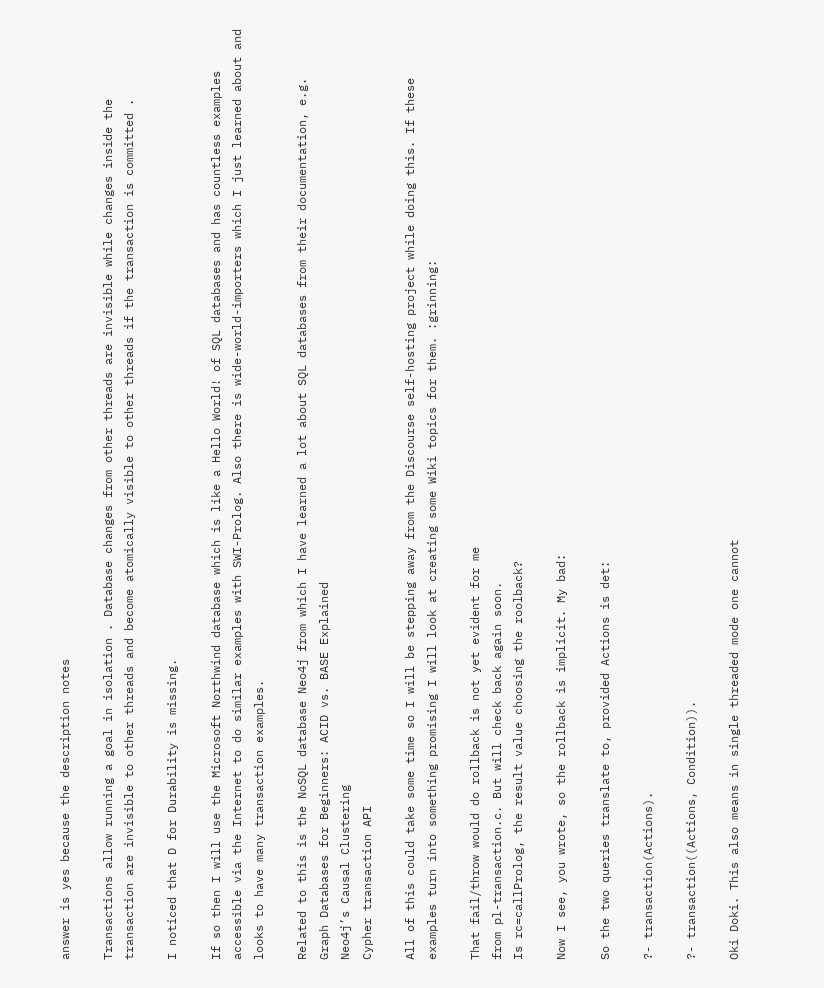answer is yes because the description notes

Transactions allow running a goal in isolation . Database changes from other threads are invisible while changes inside the transaction are invisible to other threads and become atomically visible to other threads if the transaction is committed .

I noticed that D for Durability is missing.

If so then I will use the Microsoft Northwind database which is like a Hello World! of SQL databases and has countless examples accessible via the Internet to do similar examples with SWI-Prolog. Also there is wide-world-importers which I just learned about and looks to have many transaction examples.

Related to this is the NoSQL database Neo4j from which I have learned a lot about SQL databases from their documentation, e.g.
Graph Databases for Beginners: ACID vs. BASE Explained
Neo4j’s Causal Clustering
Cypher transaction API

All of this could take some time so I will be stepping away from the Discourse self-hosting project while doing this. If these examples turn into something promising I will look at creating some Wiki topics for them. :grinning:

That fail/throw would do rollback is not yet evident for me
from pl-transaction.c. But will check back again soon.
Is rc=callProlog, the result value choosing the roolback?

Now I see, you wrote, so the rollback is implicit. My bad:

So the two queries translate to, provided Actions is det:

?- transaction(Actions).

?- transaction((Actions, Condition)).

Oki Doki. This also means in single threaded mode one cannot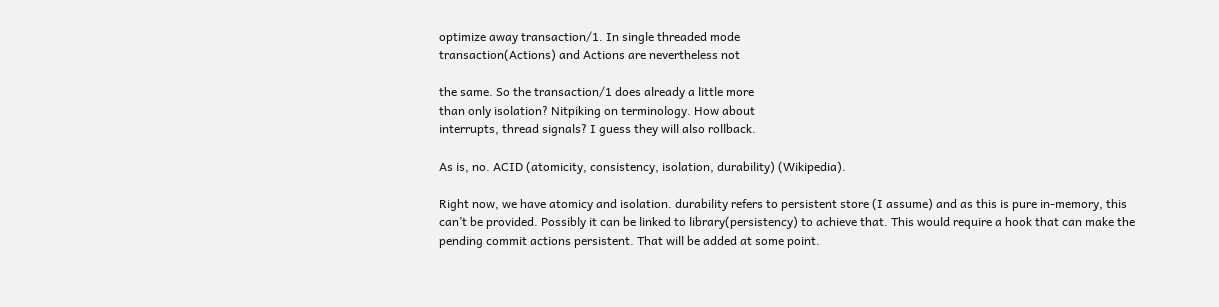optimize away transaction/1. In single threaded mode
transaction(Actions) and Actions are nevertheless not

the same. So the transaction/1 does already a little more
than only isolation? Nitpiking on terminology. How about
interrupts, thread signals? I guess they will also rollback.

As is, no. ACID (atomicity, consistency, isolation, durability) (Wikipedia).

Right now, we have atomicy and isolation. durability refers to persistent store (I assume) and as this is pure in-memory, this can’t be provided. Possibly it can be linked to library(persistency) to achieve that. This would require a hook that can make the pending commit actions persistent. That will be added at some point.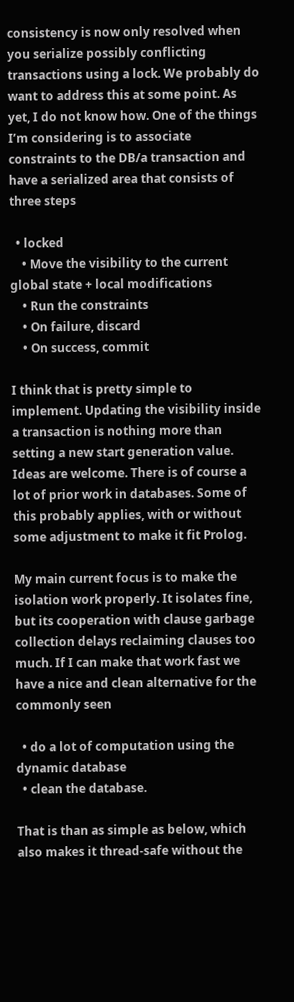consistency is now only resolved when you serialize possibly conflicting transactions using a lock. We probably do want to address this at some point. As yet, I do not know how. One of the things I’m considering is to associate constraints to the DB/a transaction and have a serialized area that consists of three steps

  • locked
    • Move the visibility to the current global state + local modifications
    • Run the constraints
    • On failure, discard
    • On success, commit

I think that is pretty simple to implement. Updating the visibility inside a transaction is nothing more than setting a new start generation value. Ideas are welcome. There is of course a lot of prior work in databases. Some of this probably applies, with or without some adjustment to make it fit Prolog.

My main current focus is to make the isolation work properly. It isolates fine, but its cooperation with clause garbage collection delays reclaiming clauses too much. If I can make that work fast we have a nice and clean alternative for the commonly seen

  • do a lot of computation using the dynamic database
  • clean the database.

That is than as simple as below, which also makes it thread-safe without the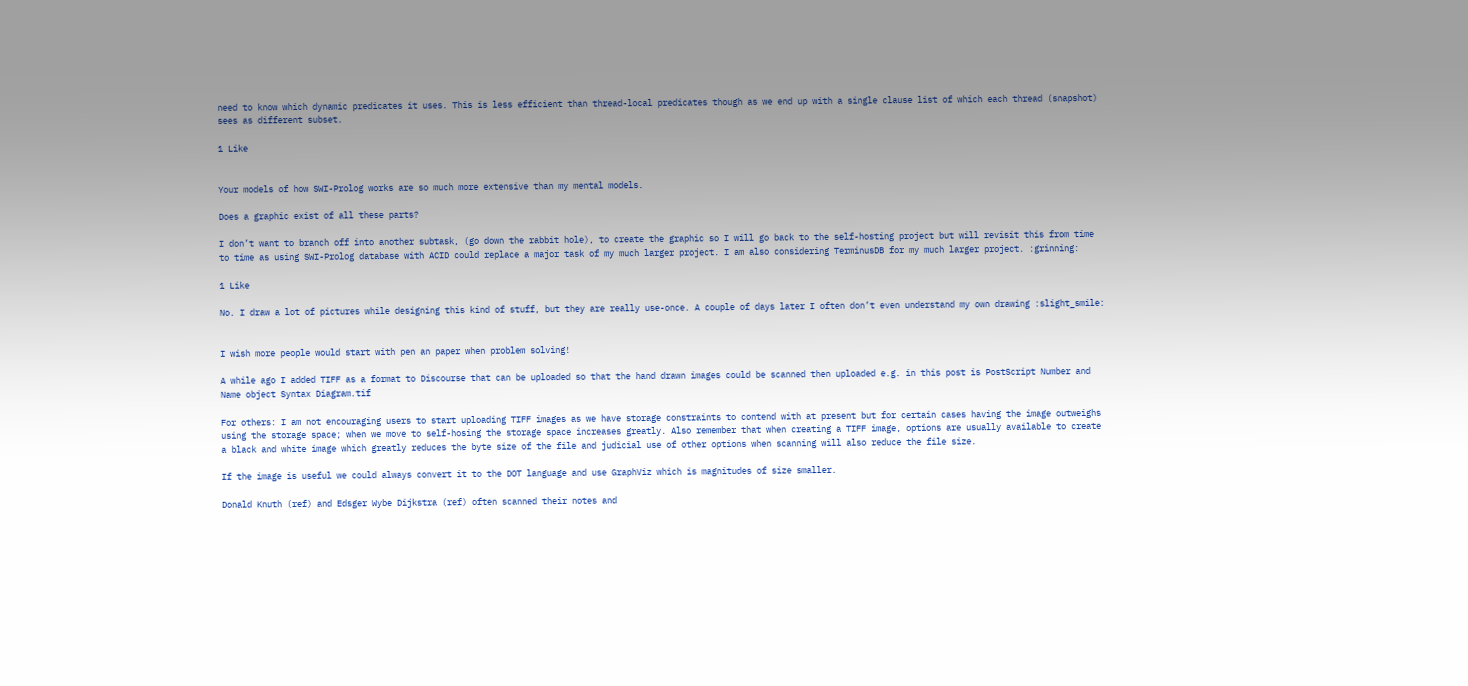need to know which dynamic predicates it uses. This is less efficient than thread-local predicates though as we end up with a single clause list of which each thread (snapshot) sees as different subset.

1 Like


Your models of how SWI-Prolog works are so much more extensive than my mental models.

Does a graphic exist of all these parts?

I don’t want to branch off into another subtask, (go down the rabbit hole), to create the graphic so I will go back to the self-hosting project but will revisit this from time to time as using SWI-Prolog database with ACID could replace a major task of my much larger project. I am also considering TerminusDB for my much larger project. :grinning:

1 Like

No. I draw a lot of pictures while designing this kind of stuff, but they are really use-once. A couple of days later I often don’t even understand my own drawing :slight_smile:


I wish more people would start with pen an paper when problem solving!

A while ago I added TIFF as a format to Discourse that can be uploaded so that the hand drawn images could be scanned then uploaded e.g. in this post is PostScript Number and Name object Syntax Diagram.tif

For others: I am not encouraging users to start uploading TIFF images as we have storage constraints to contend with at present but for certain cases having the image outweighs using the storage space; when we move to self-hosing the storage space increases greatly. Also remember that when creating a TIFF image, options are usually available to create a black and white image which greatly reduces the byte size of the file and judicial use of other options when scanning will also reduce the file size.

If the image is useful we could always convert it to the DOT language and use GraphViz which is magnitudes of size smaller.

Donald Knuth (ref) and Edsger Wybe Dijkstra (ref) often scanned their notes and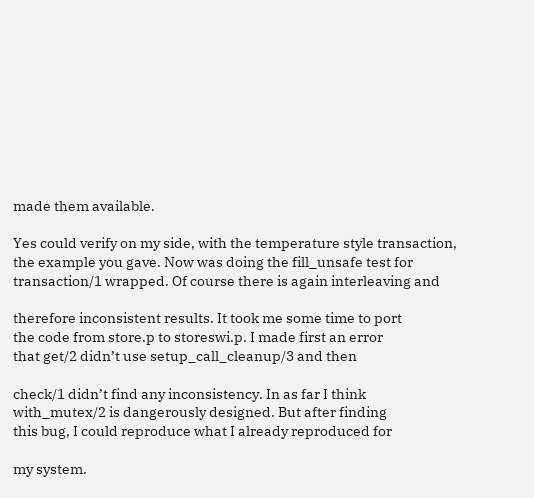made them available.

Yes could verify on my side, with the temperature style transaction,
the example you gave. Now was doing the fill_unsafe test for
transaction/1 wrapped. Of course there is again interleaving and

therefore inconsistent results. It took me some time to port
the code from store.p to storeswi.p. I made first an error
that get/2 didn’t use setup_call_cleanup/3 and then

check/1 didn’t find any inconsistency. In as far I think
with_mutex/2 is dangerously designed. But after finding
this bug, I could reproduce what I already reproduced for

my system.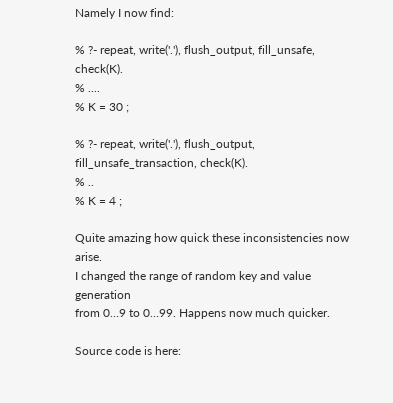Namely I now find:

% ?- repeat, write('.'), flush_output, fill_unsafe, check(K).
% ....
% K = 30 ;

% ?- repeat, write('.'), flush_output, fill_unsafe_transaction, check(K).
% ..
% K = 4 ;

Quite amazing how quick these inconsistencies now arise.
I changed the range of random key and value generation
from 0…9 to 0…99. Happens now much quicker.

Source code is here: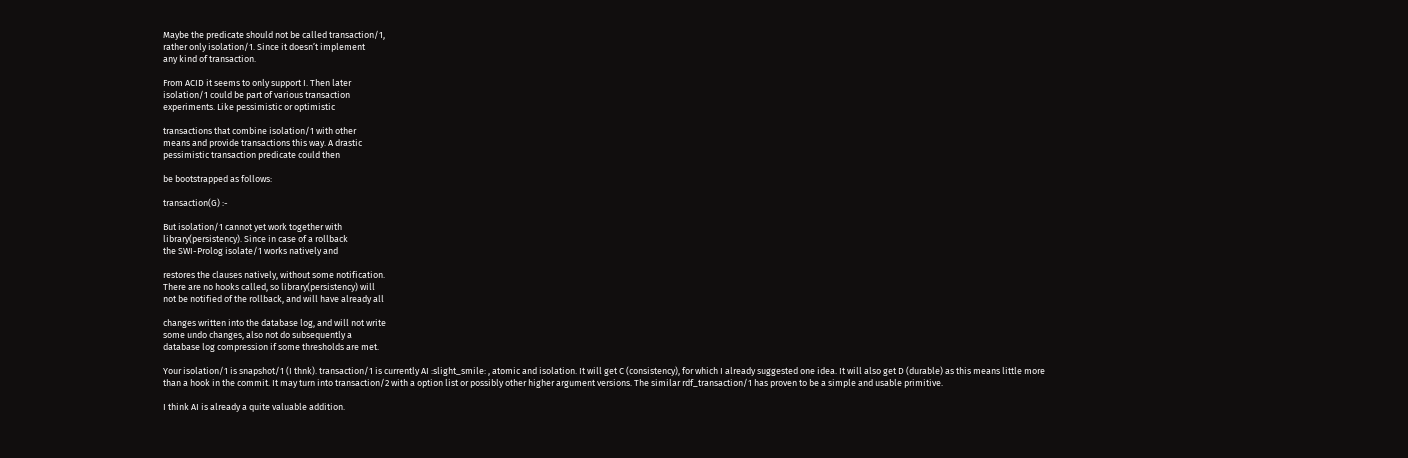Maybe the predicate should not be called transaction/1,
rather only isolation/1. Since it doesn’t implement
any kind of transaction.

From ACID it seems to only support I. Then later
isolation/1 could be part of various transaction
experiments. Like pessimistic or optimistic

transactions that combine isolation/1 with other
means and provide transactions this way. A drastic
pessimistic transaction predicate could then

be bootstrapped as follows:

transaction(G) :-

But isolation/1 cannot yet work together with
library(persistency). Since in case of a rollback
the SWI-Prolog isolate/1 works natively and

restores the clauses natively, without some notification.
There are no hooks called, so library(persistency) will
not be notified of the rollback, and will have already all

changes written into the database log, and will not write
some undo changes, also not do subsequently a
database log compression if some thresholds are met.

Your isolation/1 is snapshot/1 (I thnk). transaction/1 is currently AI :slight_smile: , atomic and isolation. It will get C (consistency), for which I already suggested one idea. It will also get D (durable) as this means little more than a hook in the commit. It may turn into transaction/2 with a option list or possibly other higher argument versions. The similar rdf_transaction/1 has proven to be a simple and usable primitive.

I think AI is already a quite valuable addition.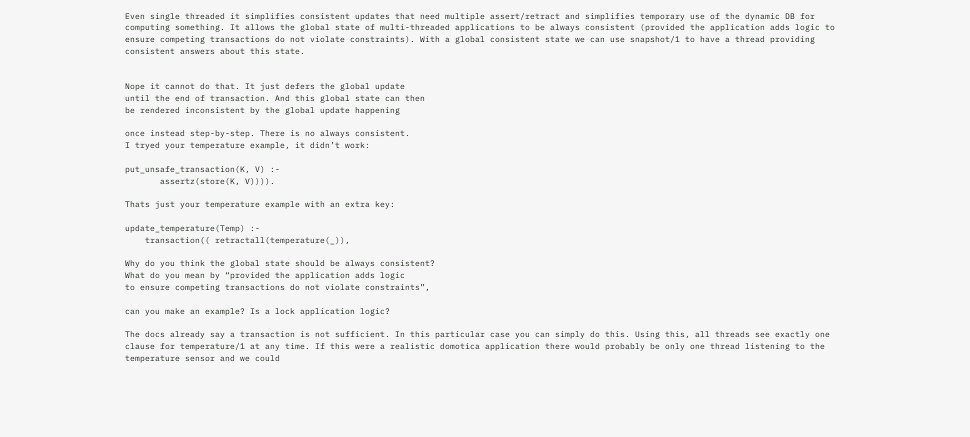Even single threaded it simplifies consistent updates that need multiple assert/retract and simplifies temporary use of the dynamic DB for computing something. It allows the global state of multi-threaded applications to be always consistent (provided the application adds logic to ensure competing transactions do not violate constraints). With a global consistent state we can use snapshot/1 to have a thread providing consistent answers about this state.


Nope it cannot do that. It just defers the global update
until the end of transaction. And this global state can then
be rendered inconsistent by the global update happening

once instead step-by-step. There is no always consistent.
I tryed your temperature example, it didn’t work:

put_unsafe_transaction(K, V) :-
       assertz(store(K, V)))).

Thats just your temperature example with an extra key:

update_temperature(Temp) :-
    transaction(( retractall(temperature(_)),

Why do you think the global state should be always consistent?
What do you mean by “provided the application adds logic
to ensure competing transactions do not violate constraints”,

can you make an example? Is a lock application logic?

The docs already say a transaction is not sufficient. In this particular case you can simply do this. Using this, all threads see exactly one clause for temperature/1 at any time. If this were a realistic domotica application there would probably be only one thread listening to the temperature sensor and we could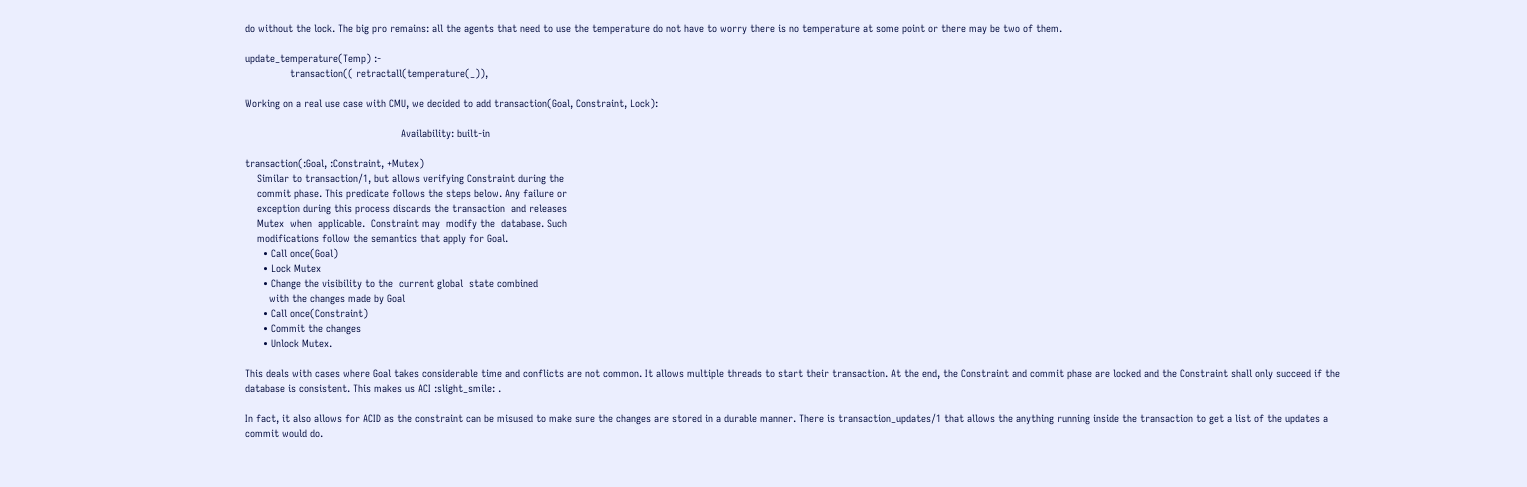do without the lock. The big pro remains: all the agents that need to use the temperature do not have to worry there is no temperature at some point or there may be two of them.

update_temperature(Temp) :-
               transaction(( retractall(temperature(_)),

Working on a real use case with CMU, we decided to add transaction(Goal, Constraint, Lock):

                                                    Availability: built-in

transaction(:Goal, :Constraint, +Mutex)
    Similar to transaction/1, but allows verifying Constraint during the
    commit phase. This predicate follows the steps below. Any failure or
    exception during this process discards the transaction  and releases
    Mutex  when  applicable.  Constraint may  modify the  database. Such
    modifications follow the semantics that apply for Goal.
      • Call once(Goal)
      • Lock Mutex
      • Change the visibility to the  current global  state combined
        with the changes made by Goal
      • Call once(Constraint)
      • Commit the changes
      • Unlock Mutex.

This deals with cases where Goal takes considerable time and conflicts are not common. It allows multiple threads to start their transaction. At the end, the Constraint and commit phase are locked and the Constraint shall only succeed if the database is consistent. This makes us ACI :slight_smile: .

In fact, it also allows for ACID as the constraint can be misused to make sure the changes are stored in a durable manner. There is transaction_updates/1 that allows the anything running inside the transaction to get a list of the updates a commit would do.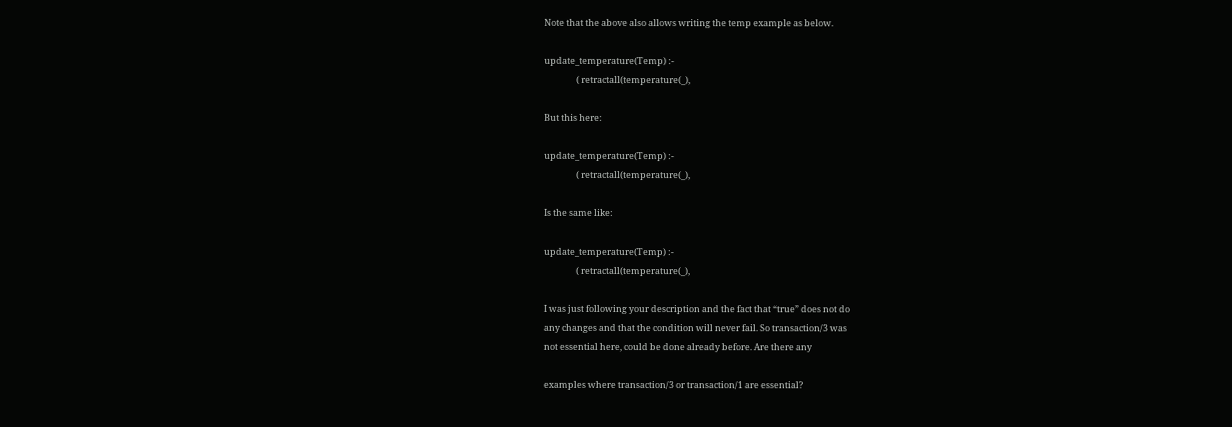Note that the above also allows writing the temp example as below.

update_temperature(Temp) :-
                ( retractall(temperature(_),

But this here:

update_temperature(Temp) :-
                ( retractall(temperature(_),

Is the same like:

update_temperature(Temp) :-
                ( retractall(temperature(_),

I was just following your description and the fact that “true” does not do
any changes and that the condition will never fail. So transaction/3 was
not essential here, could be done already before. Are there any

examples where transaction/3 or transaction/1 are essential?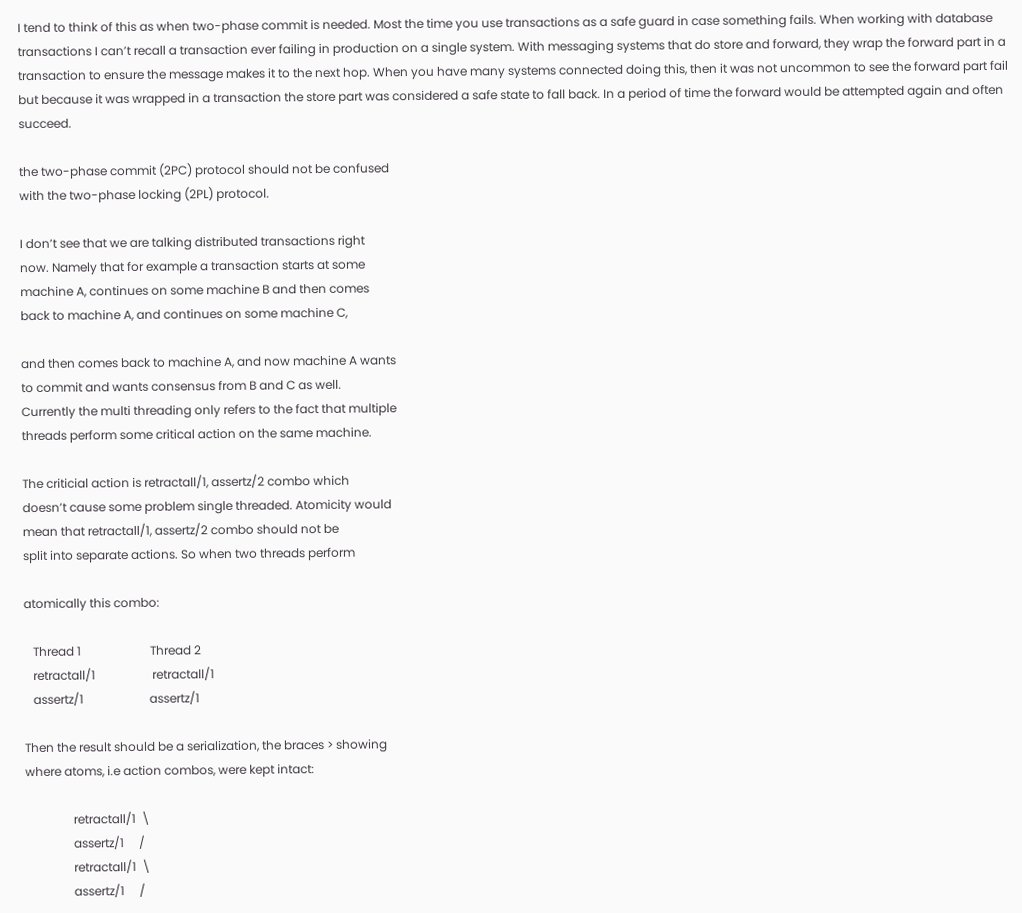I tend to think of this as when two-phase commit is needed. Most the time you use transactions as a safe guard in case something fails. When working with database transactions I can’t recall a transaction ever failing in production on a single system. With messaging systems that do store and forward, they wrap the forward part in a transaction to ensure the message makes it to the next hop. When you have many systems connected doing this, then it was not uncommon to see the forward part fail but because it was wrapped in a transaction the store part was considered a safe state to fall back. In a period of time the forward would be attempted again and often succeed.

the two-phase commit (2PC) protocol should not be confused
with the two-phase locking (2PL) protocol.

I don’t see that we are talking distributed transactions right
now. Namely that for example a transaction starts at some
machine A, continues on some machine B and then comes
back to machine A, and continues on some machine C,

and then comes back to machine A, and now machine A wants
to commit and wants consensus from B and C as well.
Currently the multi threading only refers to the fact that multiple
threads perform some critical action on the same machine.

The criticial action is retractall/1, assertz/2 combo which
doesn’t cause some problem single threaded. Atomicity would
mean that retractall/1, assertz/2 combo should not be
split into separate actions. So when two threads perform

atomically this combo:

   Thread 1                       Thread 2
   retractall/1                   retractall/1
   assertz/1                      assertz/1

Then the result should be a serialization, the braces > showing
where atoms, i.e action combos, were kept intact:

                retractall/1  \
                assertz/1     /
                retractall/1  \
                assertz/1     /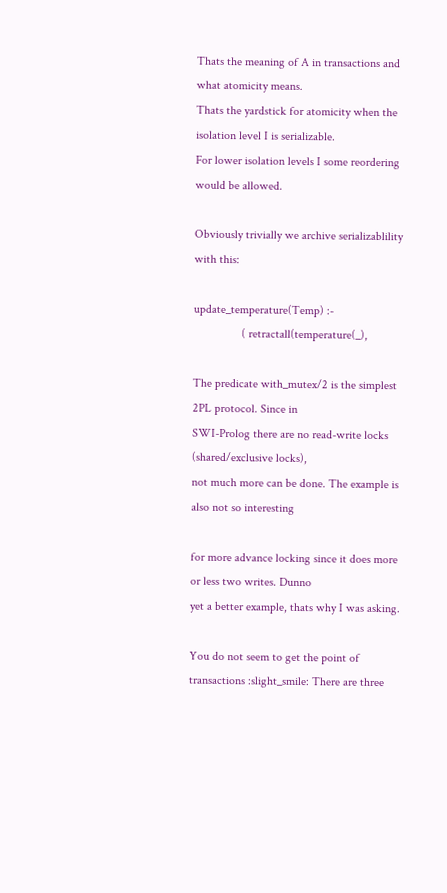Thats the meaning of A in transactions and what atomicity means.
Thats the yardstick for atomicity when the isolation level I is serializable.
For lower isolation levels I some reordering would be allowed.

Obviously trivially we archive serializablility with this:

update_temperature(Temp) :-
                ( retractall(temperature(_),

The predicate with_mutex/2 is the simplest 2PL protocol. Since in
SWI-Prolog there are no read-write locks (shared/exclusive locks),
not much more can be done. The example is also not so interesting

for more advance locking since it does more or less two writes. Dunno
yet a better example, thats why I was asking.

You do not seem to get the point of transactions :slight_smile: There are three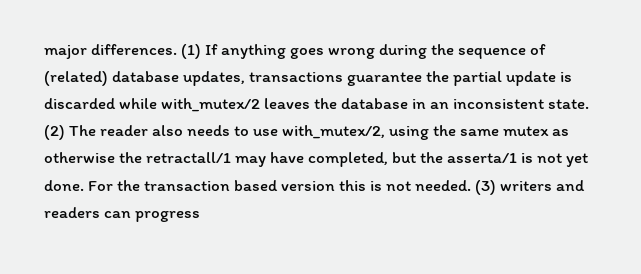major differences. (1) If anything goes wrong during the sequence of (related) database updates, transactions guarantee the partial update is discarded while with_mutex/2 leaves the database in an inconsistent state. (2) The reader also needs to use with_mutex/2, using the same mutex as otherwise the retractall/1 may have completed, but the asserta/1 is not yet done. For the transaction based version this is not needed. (3) writers and readers can progress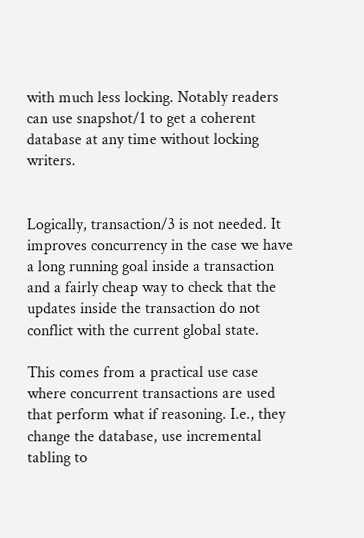with much less locking. Notably readers can use snapshot/1 to get a coherent database at any time without locking writers.


Logically, transaction/3 is not needed. It improves concurrency in the case we have a long running goal inside a transaction and a fairly cheap way to check that the updates inside the transaction do not conflict with the current global state.

This comes from a practical use case where concurrent transactions are used that perform what if reasoning. I.e., they change the database, use incremental tabling to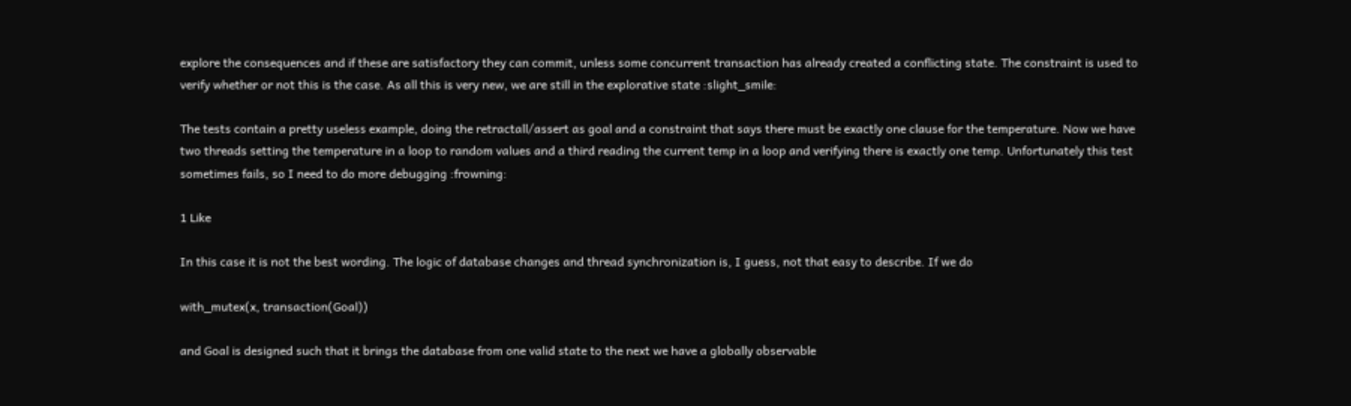explore the consequences and if these are satisfactory they can commit, unless some concurrent transaction has already created a conflicting state. The constraint is used to verify whether or not this is the case. As all this is very new, we are still in the explorative state :slight_smile:

The tests contain a pretty useless example, doing the retractall/assert as goal and a constraint that says there must be exactly one clause for the temperature. Now we have two threads setting the temperature in a loop to random values and a third reading the current temp in a loop and verifying there is exactly one temp. Unfortunately this test sometimes fails, so I need to do more debugging :frowning:

1 Like

In this case it is not the best wording. The logic of database changes and thread synchronization is, I guess, not that easy to describe. If we do

with_mutex(x, transaction(Goal))

and Goal is designed such that it brings the database from one valid state to the next we have a globally observable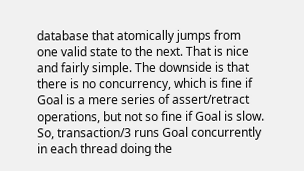database that atomically jumps from one valid state to the next. That is nice and fairly simple. The downside is that there is no concurrency, which is fine if Goal is a mere series of assert/retract operations, but not so fine if Goal is slow.
So, transaction/3 runs Goal concurrently in each thread doing the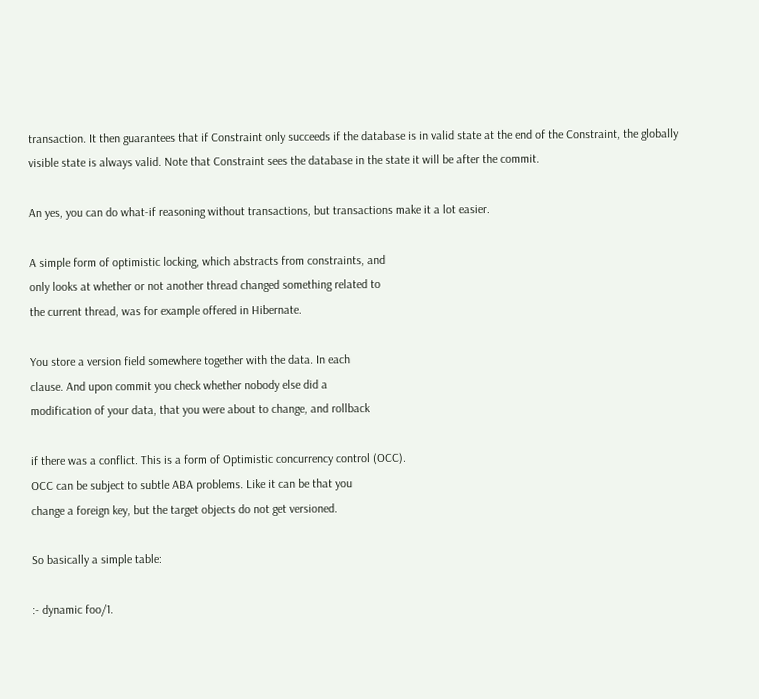transaction. It then guarantees that if Constraint only succeeds if the database is in valid state at the end of the Constraint, the globally visible state is always valid. Note that Constraint sees the database in the state it will be after the commit.

An yes, you can do what-if reasoning without transactions, but transactions make it a lot easier.

A simple form of optimistic locking, which abstracts from constraints, and
only looks at whether or not another thread changed something related to
the current thread, was for example offered in Hibernate.

You store a version field somewhere together with the data. In each
clause. And upon commit you check whether nobody else did a
modification of your data, that you were about to change, and rollback

if there was a conflict. This is a form of Optimistic concurrency control (OCC).
OCC can be subject to subtle ABA problems. Like it can be that you
change a foreign key, but the target objects do not get versioned.

So basically a simple table:

:- dynamic foo/1.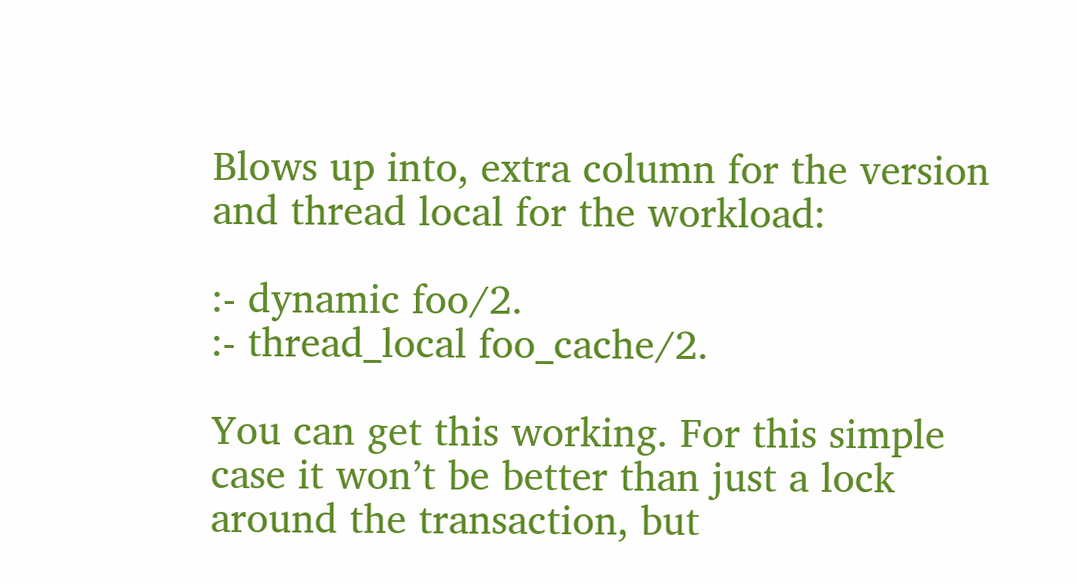Blows up into, extra column for the version and thread local for the workload:

:- dynamic foo/2.
:- thread_local foo_cache/2.

You can get this working. For this simple case it won’t be better than just a lock around the transaction, but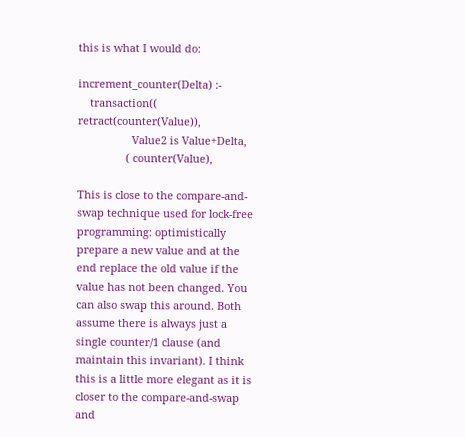this is what I would do:

increment_counter(Delta) :-
    transaction(( retract(counter(Value)),
                  Value2 is Value+Delta,
                ( counter(Value),

This is close to the compare-and-swap technique used for lock-free programming: optimistically prepare a new value and at the end replace the old value if the value has not been changed. You can also swap this around. Both assume there is always just a single counter/1 clause (and maintain this invariant). I think this is a little more elegant as it is closer to the compare-and-swap and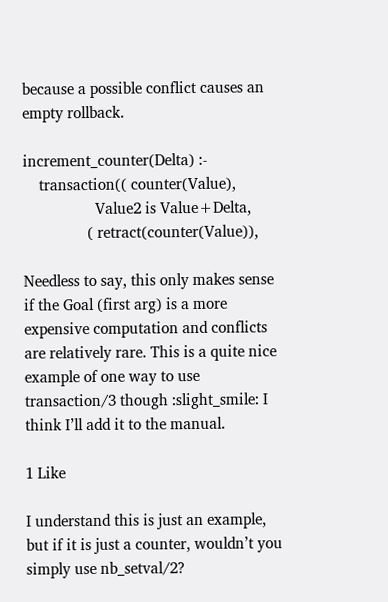because a possible conflict causes an empty rollback.

increment_counter(Delta) :-
    transaction(( counter(Value),
                  Value2 is Value+Delta,
                ( retract(counter(Value)),

Needless to say, this only makes sense if the Goal (first arg) is a more expensive computation and conflicts are relatively rare. This is a quite nice example of one way to use transaction/3 though :slight_smile: I think I’ll add it to the manual.

1 Like

I understand this is just an example, but if it is just a counter, wouldn’t you simply use nb_setval/2?